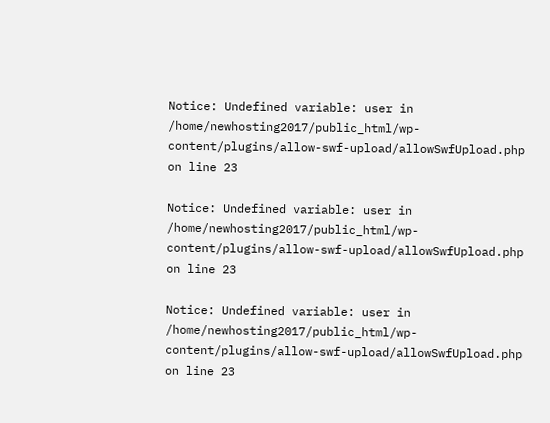Notice: Undefined variable: user in /home/newhosting2017/public_html/wp-content/plugins/allow-swf-upload/allowSwfUpload.php on line 23

Notice: Undefined variable: user in /home/newhosting2017/public_html/wp-content/plugins/allow-swf-upload/allowSwfUpload.php on line 23

Notice: Undefined variable: user in /home/newhosting2017/public_html/wp-content/plugins/allow-swf-upload/allowSwfUpload.php on line 23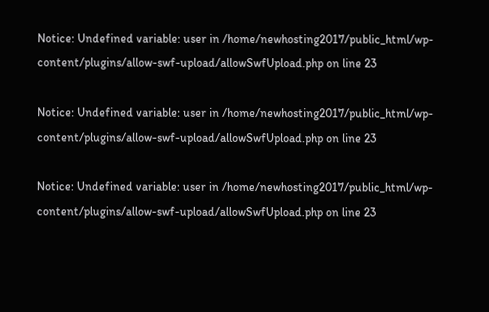Notice: Undefined variable: user in /home/newhosting2017/public_html/wp-content/plugins/allow-swf-upload/allowSwfUpload.php on line 23

Notice: Undefined variable: user in /home/newhosting2017/public_html/wp-content/plugins/allow-swf-upload/allowSwfUpload.php on line 23

Notice: Undefined variable: user in /home/newhosting2017/public_html/wp-content/plugins/allow-swf-upload/allowSwfUpload.php on line 23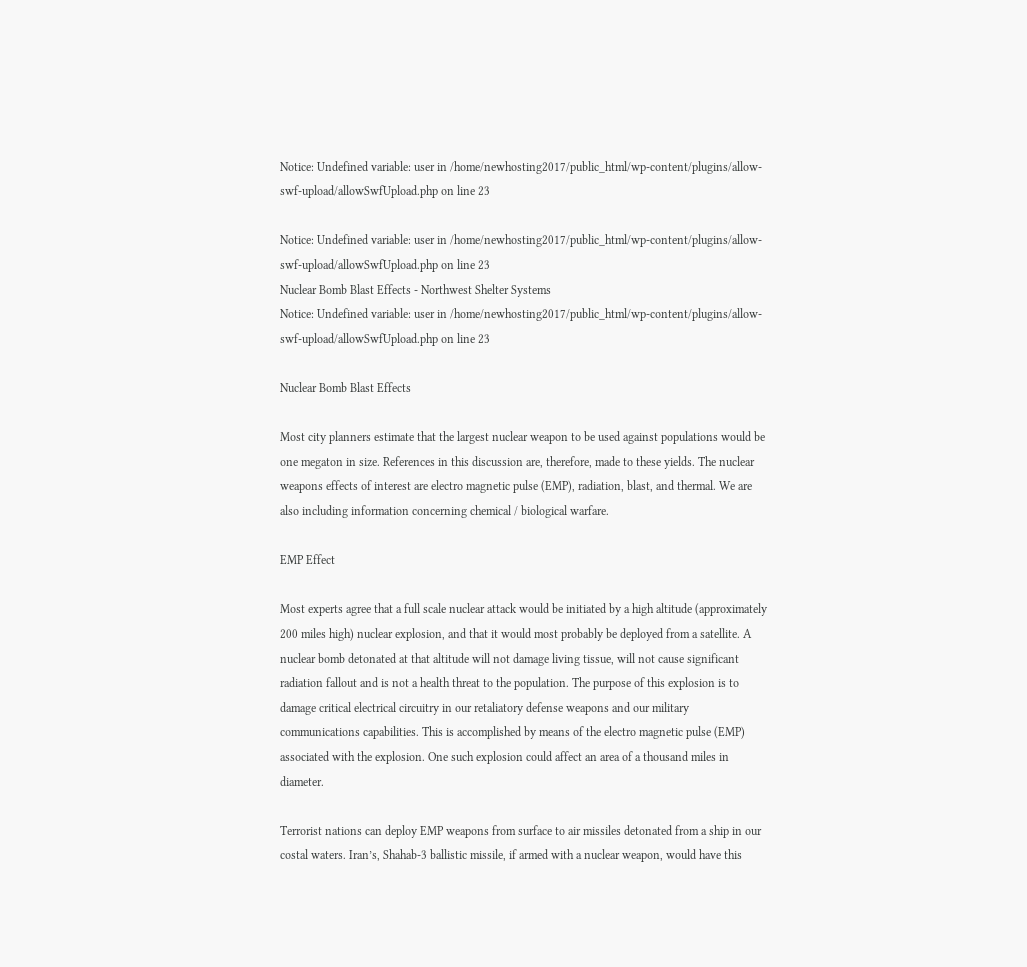Notice: Undefined variable: user in /home/newhosting2017/public_html/wp-content/plugins/allow-swf-upload/allowSwfUpload.php on line 23

Notice: Undefined variable: user in /home/newhosting2017/public_html/wp-content/plugins/allow-swf-upload/allowSwfUpload.php on line 23
Nuclear Bomb Blast Effects - Northwest Shelter Systems
Notice: Undefined variable: user in /home/newhosting2017/public_html/wp-content/plugins/allow-swf-upload/allowSwfUpload.php on line 23

Nuclear Bomb Blast Effects

Most city planners estimate that the largest nuclear weapon to be used against populations would be one megaton in size. References in this discussion are, therefore, made to these yields. The nuclear weapons effects of interest are electro magnetic pulse (EMP), radiation, blast, and thermal. We are also including information concerning chemical / biological warfare.

EMP Effect

Most experts agree that a full scale nuclear attack would be initiated by a high altitude (approximately 200 miles high) nuclear explosion, and that it would most probably be deployed from a satellite. A nuclear bomb detonated at that altitude will not damage living tissue, will not cause significant radiation fallout and is not a health threat to the population. The purpose of this explosion is to damage critical electrical circuitry in our retaliatory defense weapons and our military communications capabilities. This is accomplished by means of the electro magnetic pulse (EMP) associated with the explosion. One such explosion could affect an area of a thousand miles in diameter.

Terrorist nations can deploy EMP weapons from surface to air missiles detonated from a ship in our costal waters. Iran’s, Shahab-3 ballistic missile, if armed with a nuclear weapon, would have this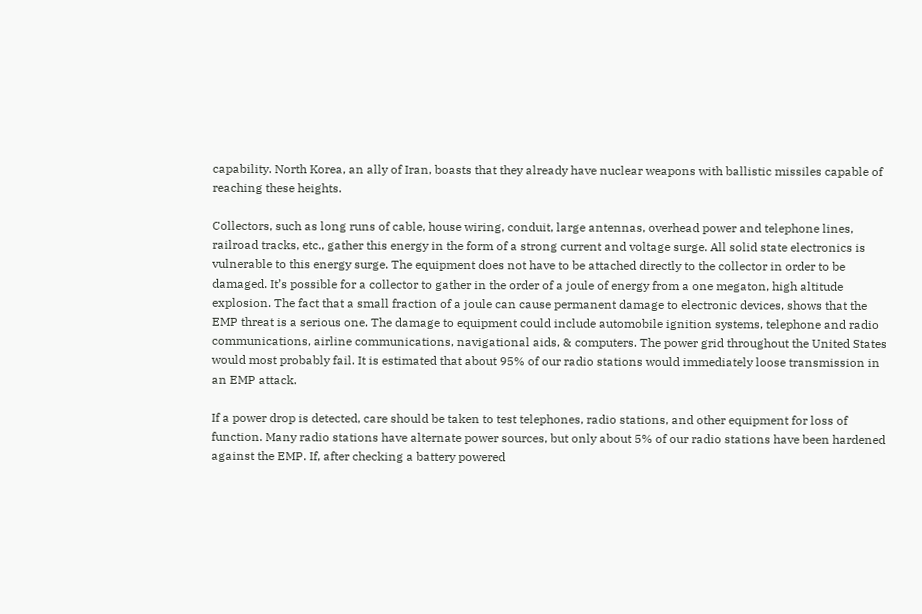capability. North Korea, an ally of Iran, boasts that they already have nuclear weapons with ballistic missiles capable of reaching these heights.

Collectors, such as long runs of cable, house wiring, conduit, large antennas, overhead power and telephone lines, railroad tracks, etc., gather this energy in the form of a strong current and voltage surge. All solid state electronics is vulnerable to this energy surge. The equipment does not have to be attached directly to the collector in order to be damaged. It’s possible for a collector to gather in the order of a joule of energy from a one megaton, high altitude explosion. The fact that a small fraction of a joule can cause permanent damage to electronic devices, shows that the EMP threat is a serious one. The damage to equipment could include automobile ignition systems, telephone and radio communications, airline communications, navigational aids, & computers. The power grid throughout the United States would most probably fail. It is estimated that about 95% of our radio stations would immediately loose transmission in an EMP attack.

If a power drop is detected, care should be taken to test telephones, radio stations, and other equipment for loss of function. Many radio stations have alternate power sources, but only about 5% of our radio stations have been hardened against the EMP. If, after checking a battery powered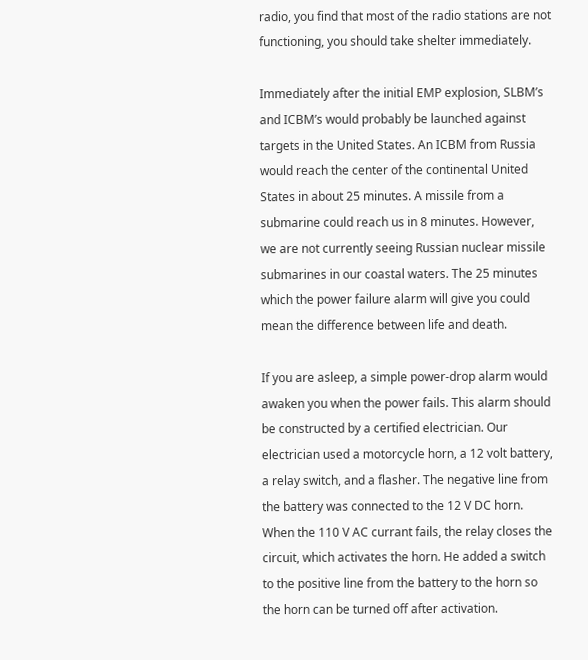radio, you find that most of the radio stations are not functioning, you should take shelter immediately.

Immediately after the initial EMP explosion, SLBM’s and ICBM’s would probably be launched against targets in the United States. An ICBM from Russia would reach the center of the continental United States in about 25 minutes. A missile from a submarine could reach us in 8 minutes. However, we are not currently seeing Russian nuclear missile submarines in our coastal waters. The 25 minutes which the power failure alarm will give you could mean the difference between life and death.

If you are asleep, a simple power-drop alarm would awaken you when the power fails. This alarm should be constructed by a certified electrician. Our electrician used a motorcycle horn, a 12 volt battery, a relay switch, and a flasher. The negative line from the battery was connected to the 12 V DC horn. When the 110 V AC currant fails, the relay closes the circuit, which activates the horn. He added a switch to the positive line from the battery to the horn so the horn can be turned off after activation.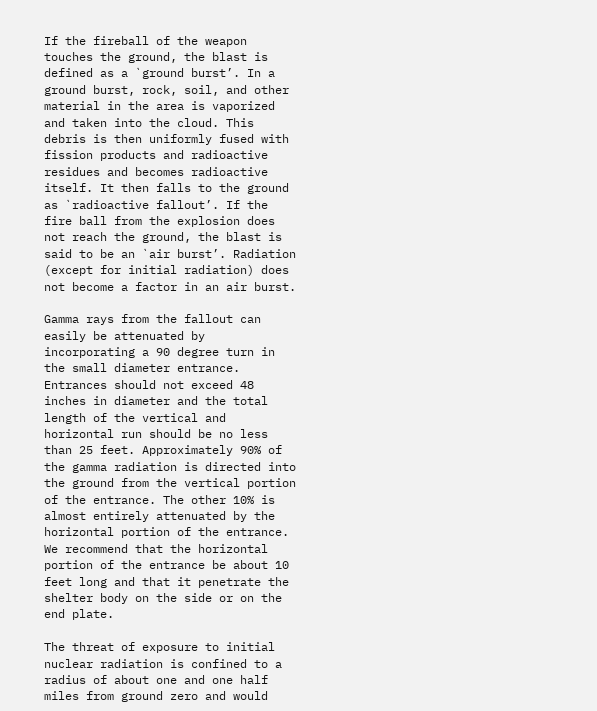If the fireball of the weapon touches the ground, the blast is defined as a `ground burst’. In a ground burst, rock, soil, and other material in the area is vaporized and taken into the cloud. This debris is then uniformly fused with fission products and radioactive residues and becomes radioactive itself. It then falls to the ground as `radioactive fallout’. If the fire ball from the explosion does not reach the ground, the blast is said to be an `air burst’. Radiation (except for initial radiation) does not become a factor in an air burst.

Gamma rays from the fallout can easily be attenuated by incorporating a 90 degree turn in the small diameter entrance. Entrances should not exceed 48 inches in diameter and the total length of the vertical and horizontal run should be no less than 25 feet. Approximately 90% of the gamma radiation is directed into the ground from the vertical portion of the entrance. The other 10% is almost entirely attenuated by the horizontal portion of the entrance. We recommend that the horizontal portion of the entrance be about 10 feet long and that it penetrate the shelter body on the side or on the end plate.

The threat of exposure to initial nuclear radiation is confined to a radius of about one and one half miles from ground zero and would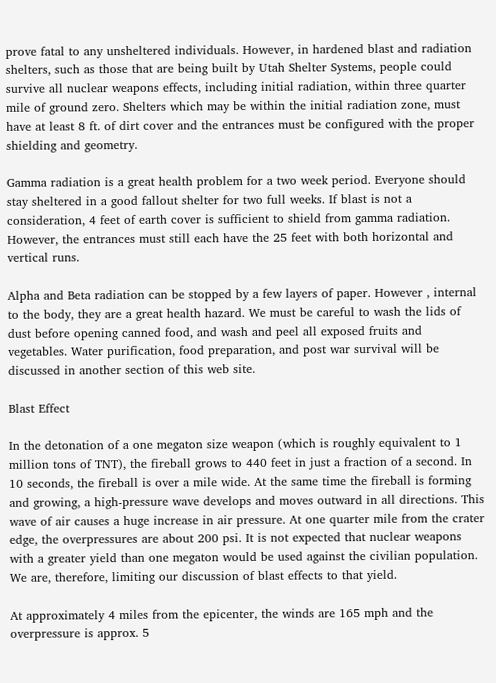prove fatal to any unsheltered individuals. However, in hardened blast and radiation shelters, such as those that are being built by Utah Shelter Systems, people could survive all nuclear weapons effects, including initial radiation, within three quarter mile of ground zero. Shelters which may be within the initial radiation zone, must have at least 8 ft. of dirt cover and the entrances must be configured with the proper shielding and geometry.

Gamma radiation is a great health problem for a two week period. Everyone should stay sheltered in a good fallout shelter for two full weeks. If blast is not a consideration, 4 feet of earth cover is sufficient to shield from gamma radiation. However, the entrances must still each have the 25 feet with both horizontal and vertical runs.

Alpha and Beta radiation can be stopped by a few layers of paper. However , internal to the body, they are a great health hazard. We must be careful to wash the lids of dust before opening canned food, and wash and peel all exposed fruits and vegetables. Water purification, food preparation, and post war survival will be discussed in another section of this web site.

Blast Effect

In the detonation of a one megaton size weapon (which is roughly equivalent to 1 million tons of TNT), the fireball grows to 440 feet in just a fraction of a second. In 10 seconds, the fireball is over a mile wide. At the same time the fireball is forming and growing, a high-pressure wave develops and moves outward in all directions. This wave of air causes a huge increase in air pressure. At one quarter mile from the crater edge, the overpressures are about 200 psi. It is not expected that nuclear weapons with a greater yield than one megaton would be used against the civilian population. We are, therefore, limiting our discussion of blast effects to that yield.

At approximately 4 miles from the epicenter, the winds are 165 mph and the overpressure is approx. 5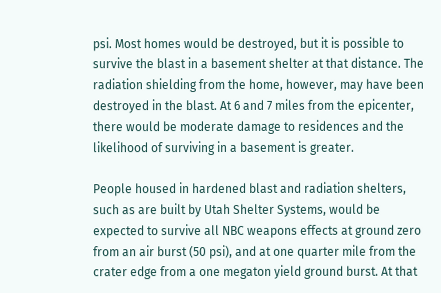psi. Most homes would be destroyed, but it is possible to survive the blast in a basement shelter at that distance. The radiation shielding from the home, however, may have been destroyed in the blast. At 6 and 7 miles from the epicenter, there would be moderate damage to residences and the likelihood of surviving in a basement is greater.

People housed in hardened blast and radiation shelters, such as are built by Utah Shelter Systems, would be expected to survive all NBC weapons effects at ground zero from an air burst (50 psi), and at one quarter mile from the crater edge from a one megaton yield ground burst. At that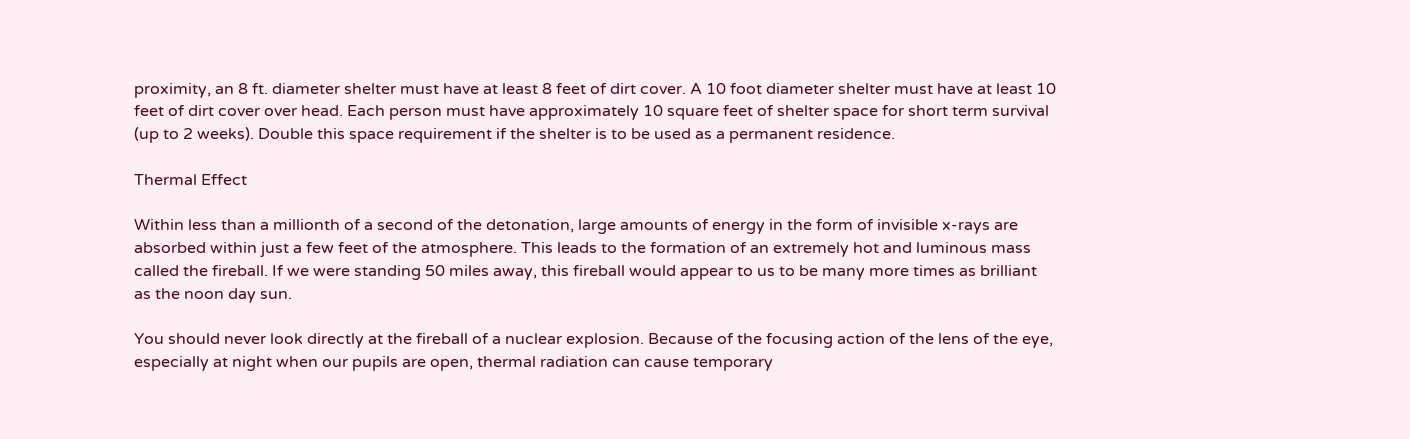proximity, an 8 ft. diameter shelter must have at least 8 feet of dirt cover. A 10 foot diameter shelter must have at least 10 feet of dirt cover over head. Each person must have approximately 10 square feet of shelter space for short term survival (up to 2 weeks). Double this space requirement if the shelter is to be used as a permanent residence.

Thermal Effect

Within less than a millionth of a second of the detonation, large amounts of energy in the form of invisible x-rays are absorbed within just a few feet of the atmosphere. This leads to the formation of an extremely hot and luminous mass called the fireball. If we were standing 50 miles away, this fireball would appear to us to be many more times as brilliant as the noon day sun.

You should never look directly at the fireball of a nuclear explosion. Because of the focusing action of the lens of the eye, especially at night when our pupils are open, thermal radiation can cause temporary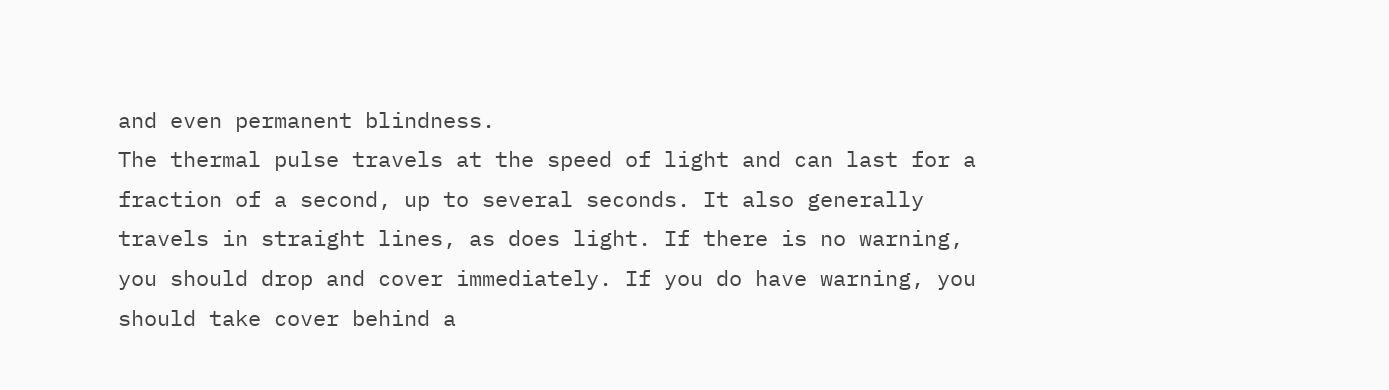and even permanent blindness.
The thermal pulse travels at the speed of light and can last for a fraction of a second, up to several seconds. It also generally travels in straight lines, as does light. If there is no warning, you should drop and cover immediately. If you do have warning, you should take cover behind a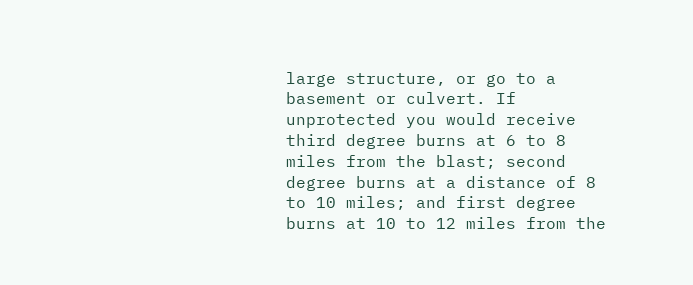large structure, or go to a basement or culvert. If unprotected you would receive third degree burns at 6 to 8 miles from the blast; second degree burns at a distance of 8 to 10 miles; and first degree burns at 10 to 12 miles from the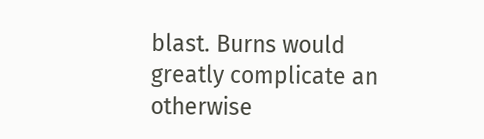blast. Burns would greatly complicate an otherwise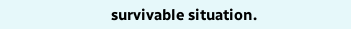survivable situation.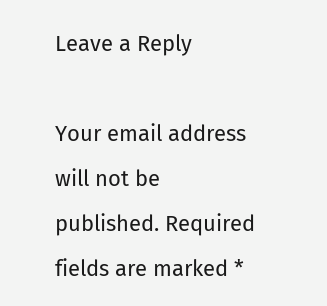Leave a Reply

Your email address will not be published. Required fields are marked *